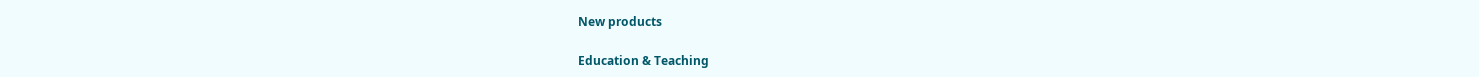New products

Education & Teaching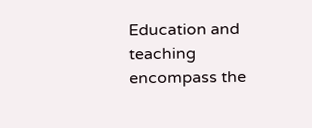Education and teaching encompass the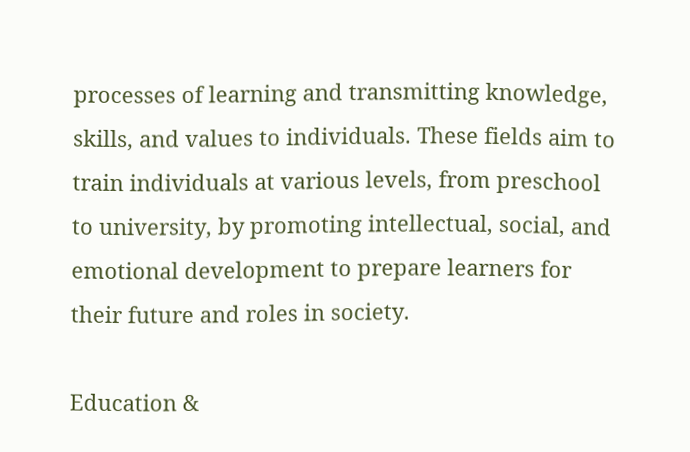processes of learning and transmitting knowledge, skills, and values to individuals. These fields aim to train individuals at various levels, from preschool to university, by promoting intellectual, social, and emotional development to prepare learners for their future and roles in society.

Education &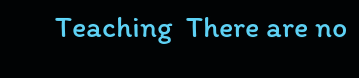Teaching  There are no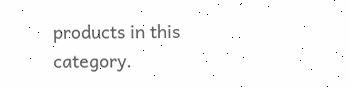products in this category.